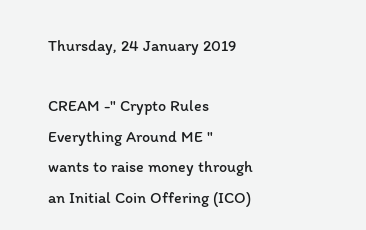Thursday, 24 January 2019

CREAM -" Crypto Rules Everything Around ME " wants to raise money through an Initial Coin Offering (ICO)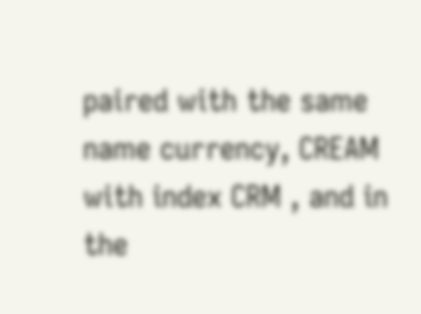paired with the same name currency, CREAM with index CRM , and in the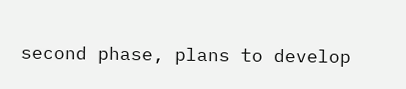second phase, plans to develop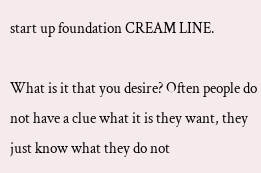start up foundation CREAM LINE.

What is it that you desire? Often people do not have a clue what it is they want, they just know what they do not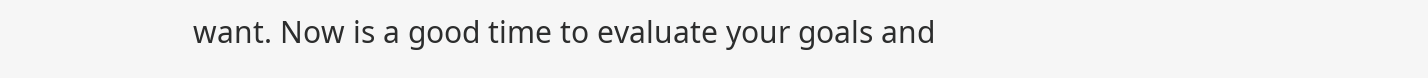want. Now is a good time to evaluate your goals and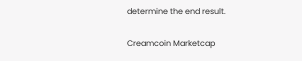determine the end result.

Creamcoin Marketcap